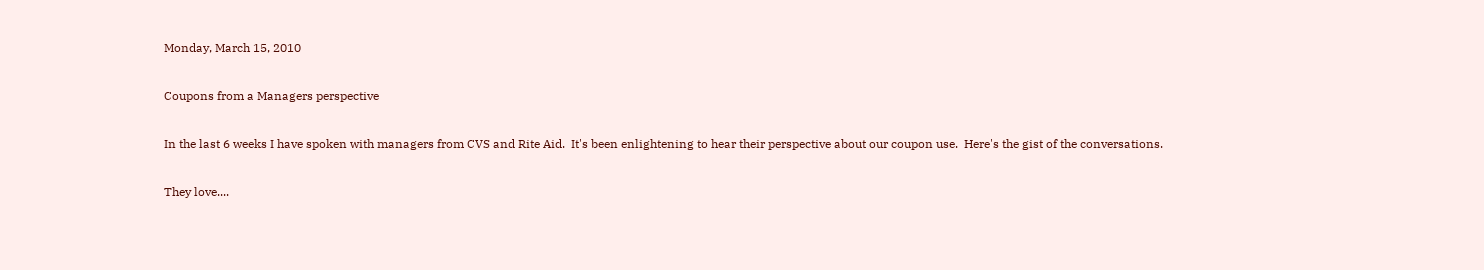Monday, March 15, 2010

Coupons from a Managers perspective

In the last 6 weeks I have spoken with managers from CVS and Rite Aid.  It's been enlightening to hear their perspective about our coupon use.  Here's the gist of the conversations.

They love....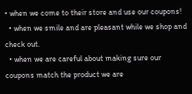• when we come to their store and use our coupons!
  • when we smile and are pleasant while we shop and check out.
  • when we are careful about making sure our coupons match the product we are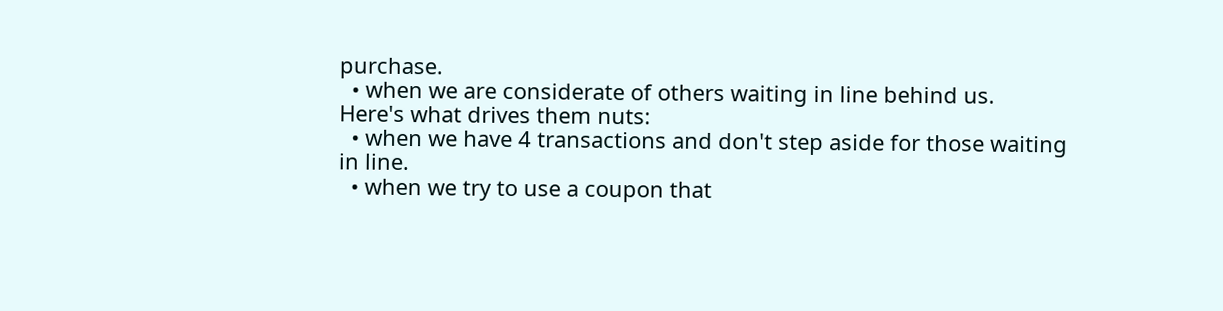purchase.
  • when we are considerate of others waiting in line behind us.
Here's what drives them nuts:
  • when we have 4 transactions and don't step aside for those waiting in line.
  • when we try to use a coupon that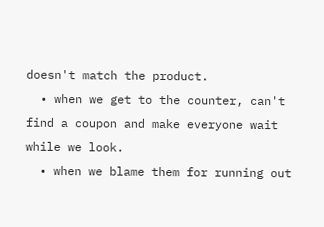doesn't match the product.
  • when we get to the counter, can't find a coupon and make everyone wait while we look.
  • when we blame them for running out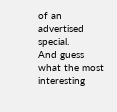of an advertised special.
And guess what the most interesting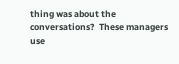thing was about the conversations?  These managers use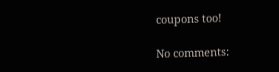coupons too!

No comments: